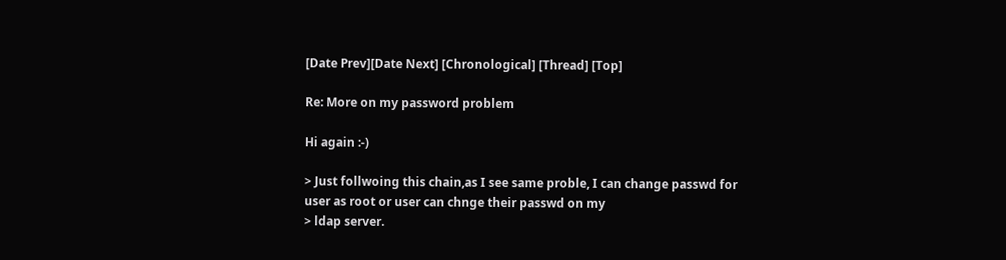[Date Prev][Date Next] [Chronological] [Thread] [Top]

Re: More on my password problem

Hi again :-)

> Just follwoing this chain,as I see same proble, I can change passwd for
user as root or user can chnge their passwd on my
> ldap server.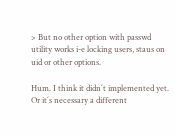> But no other option with passwd utility works i-e locking users, staus on
uid or other options.

Hum. I think it didn´t implemented yet. Or it´s necessary a different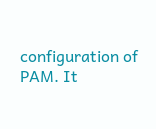configuration of PAM. It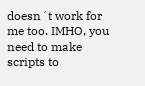doesn´t work for me too. IMHO, you need to make
scripts to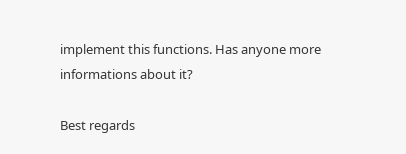implement this functions. Has anyone more informations about it?

Best regards